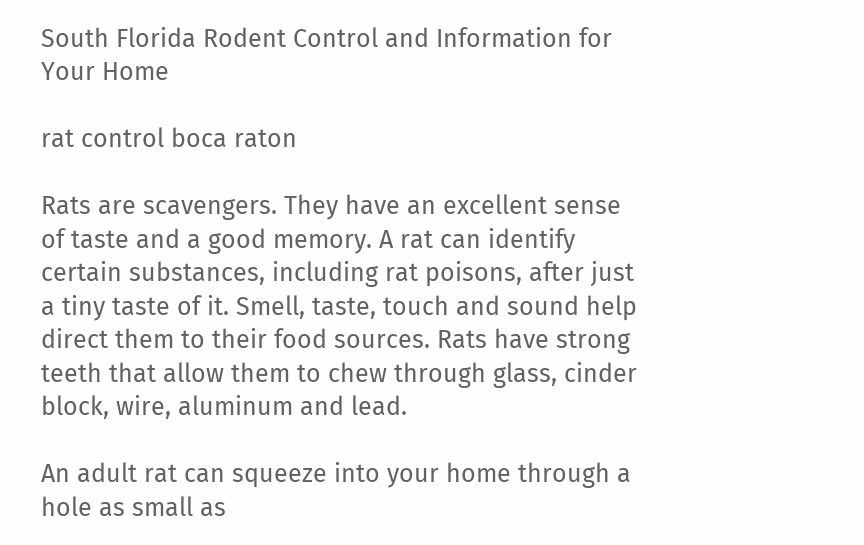South Florida Rodent Control and Information for Your Home

rat control boca raton

Rats are scavengers. They have an excellent sense of taste and a good memory. A rat can identify certain substances, including rat poisons, after just a tiny taste of it. Smell, taste, touch and sound help direct them to their food sources. Rats have strong teeth that allow them to chew through glass, cinder block, wire, aluminum and lead.

An adult rat can squeeze into your home through a hole as small as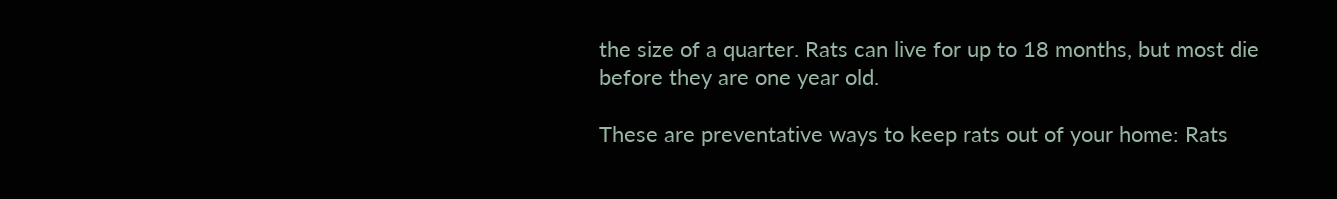the size of a quarter. Rats can live for up to 18 months, but most die before they are one year old.

These are preventative ways to keep rats out of your home: Rats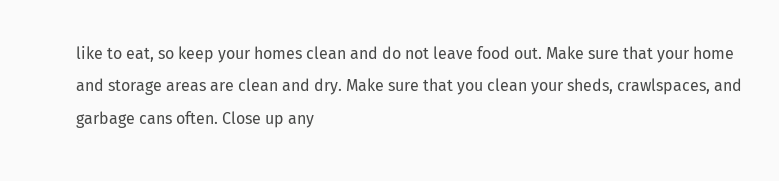like to eat, so keep your homes clean and do not leave food out. Make sure that your home and storage areas are clean and dry. Make sure that you clean your sheds, crawlspaces, and garbage cans often. Close up any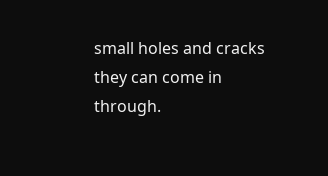small holes and cracks they can come in through.